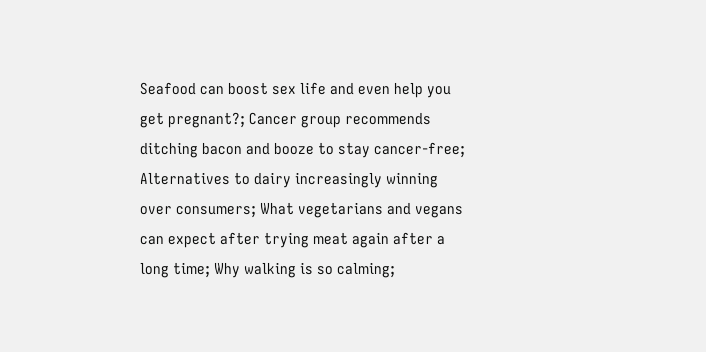Seafood can boost sex life and even help you get pregnant?; Cancer group recommends ditching bacon and booze to stay cancer-free; Alternatives to dairy increasingly winning over consumers; What vegetarians and vegans can expect after trying meat again after a long time; Why walking is so calming;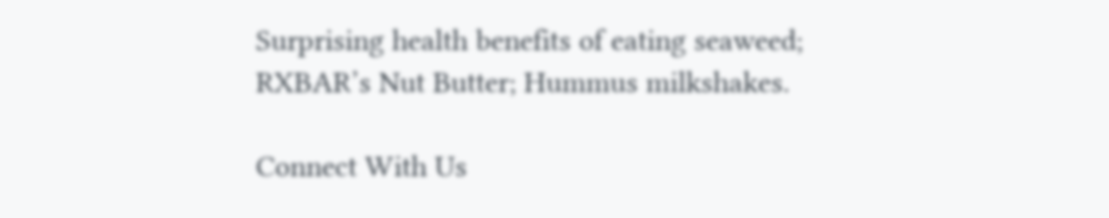Surprising health benefits of eating seaweed; RXBAR’s Nut Butter; Hummus milkshakes.

Connect With Us